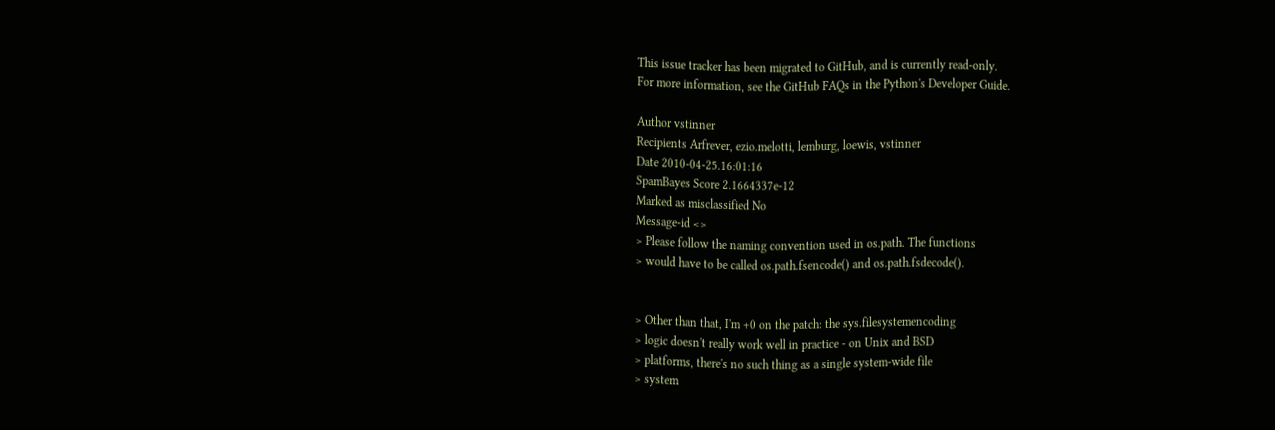This issue tracker has been migrated to GitHub, and is currently read-only.
For more information, see the GitHub FAQs in the Python's Developer Guide.

Author vstinner
Recipients Arfrever, ezio.melotti, lemburg, loewis, vstinner
Date 2010-04-25.16:01:16
SpamBayes Score 2.1664337e-12
Marked as misclassified No
Message-id <>
> Please follow the naming convention used in os.path. The functions
> would have to be called os.path.fsencode() and os.path.fsdecode().


> Other than that, I'm +0 on the patch: the sys.filesystemencoding
> logic doesn't really work well in practice - on Unix and BSD
> platforms, there's no such thing as a single system-wide file
> system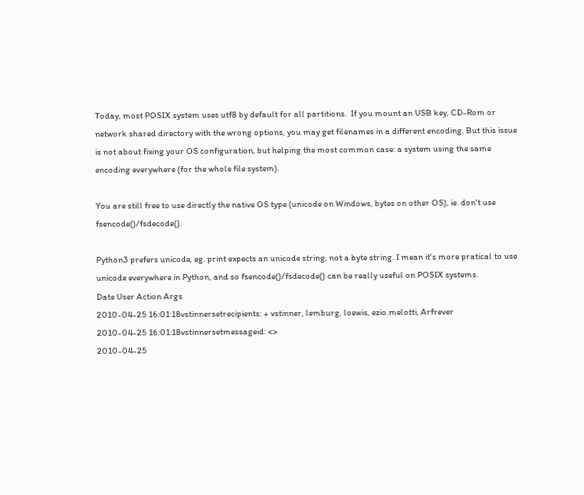Today, most POSIX system uses utf8 by default for all partitions.  If you mount an USB key, CD-Rom or network shared directory with the wrong options, you may get filenames in a different encoding. But this issue is not about fixing your OS configuration, but helping the most common case: a system using the same encoding everywhere (for the whole file system).

You are still free to use directly the native OS type (unicode on Windows, bytes on other OS), ie. don't use fsencode()/fsdecode().

Python3 prefers unicode, eg. print expects an unicode string, not a byte string. I mean it's more pratical to use unicode everywhere in Python, and so fsencode()/fsdecode() can be really useful on POSIX systems.
Date User Action Args
2010-04-25 16:01:18vstinnersetrecipients: + vstinner, lemburg, loewis, ezio.melotti, Arfrever
2010-04-25 16:01:18vstinnersetmessageid: <>
2010-04-25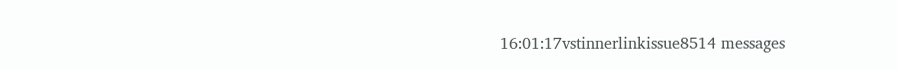16:01:17vstinnerlinkissue8514 messages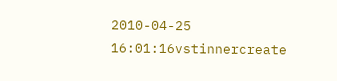2010-04-25 16:01:16vstinnercreate